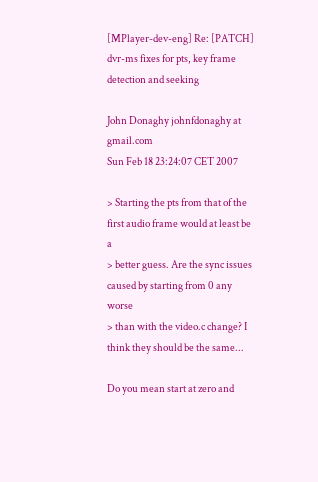[MPlayer-dev-eng] Re: [PATCH] dvr-ms fixes for pts, key frame detection and seeking

John Donaghy johnfdonaghy at gmail.com
Sun Feb 18 23:24:07 CET 2007

> Starting the pts from that of the first audio frame would at least be a
> better guess. Are the sync issues caused by starting from 0 any worse
> than with the video.c change? I think they should be the same...

Do you mean start at zero and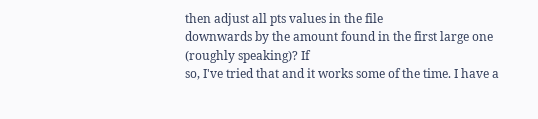then adjust all pts values in the file
downwards by the amount found in the first large one (roughly speaking)? If
so, I've tried that and it works some of the time. I have a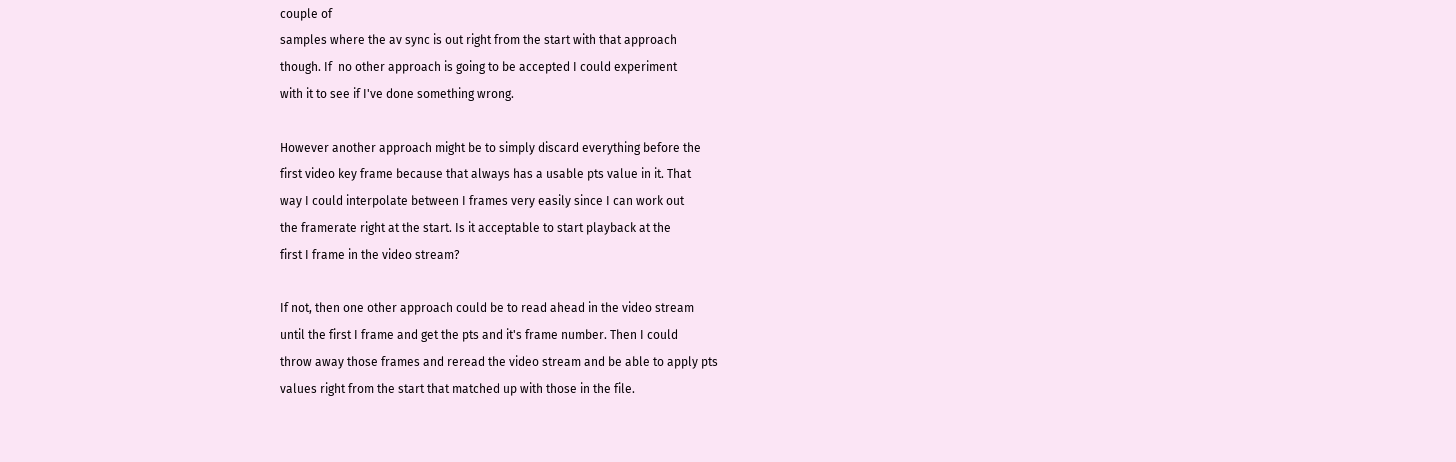couple of
samples where the av sync is out right from the start with that approach
though. If  no other approach is going to be accepted I could experiment
with it to see if I've done something wrong.

However another approach might be to simply discard everything before the
first video key frame because that always has a usable pts value in it. That
way I could interpolate between I frames very easily since I can work out
the framerate right at the start. Is it acceptable to start playback at the
first I frame in the video stream?

If not, then one other approach could be to read ahead in the video stream
until the first I frame and get the pts and it's frame number. Then I could
throw away those frames and reread the video stream and be able to apply pts
values right from the start that matched up with those in the file.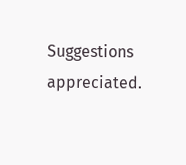Suggestions appreciated.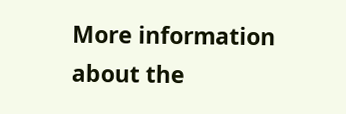More information about the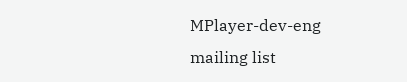MPlayer-dev-eng mailing list